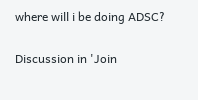where will i be doing ADSC?

Discussion in 'Join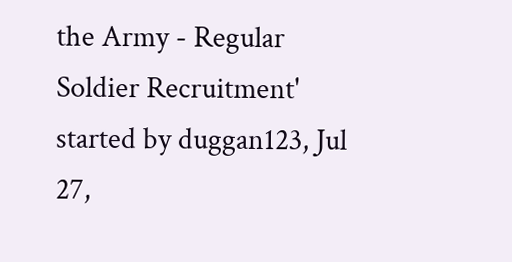the Army - Regular Soldier Recruitment' started by duggan123, Jul 27,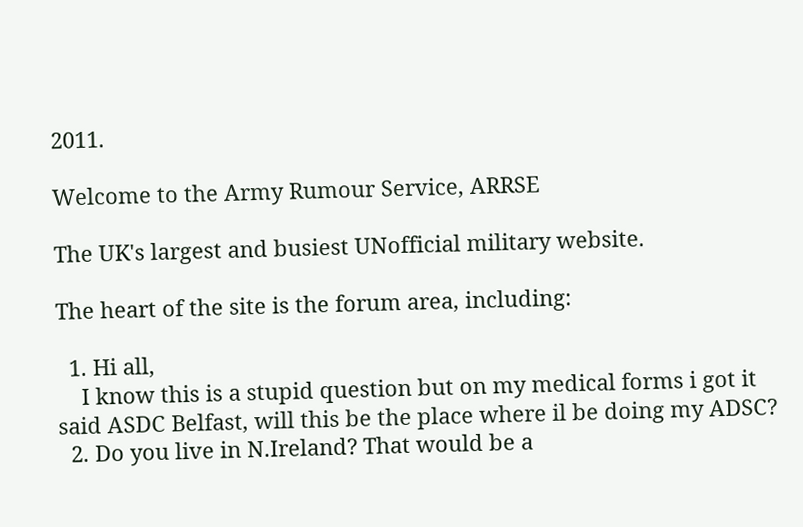2011.

Welcome to the Army Rumour Service, ARRSE

The UK's largest and busiest UNofficial military website.

The heart of the site is the forum area, including:

  1. Hi all,
    I know this is a stupid question but on my medical forms i got it said ASDC Belfast, will this be the place where il be doing my ADSC?
  2. Do you live in N.Ireland? That would be a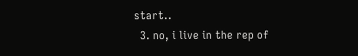start..
  3. no, i live in the rep of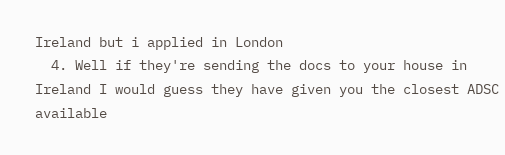Ireland but i applied in London
  4. Well if they're sending the docs to your house in Ireland I would guess they have given you the closest ADSC available